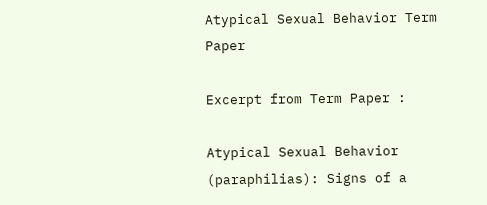Atypical Sexual Behavior Term Paper

Excerpt from Term Paper :

Atypical Sexual Behavior (paraphilias): Signs of a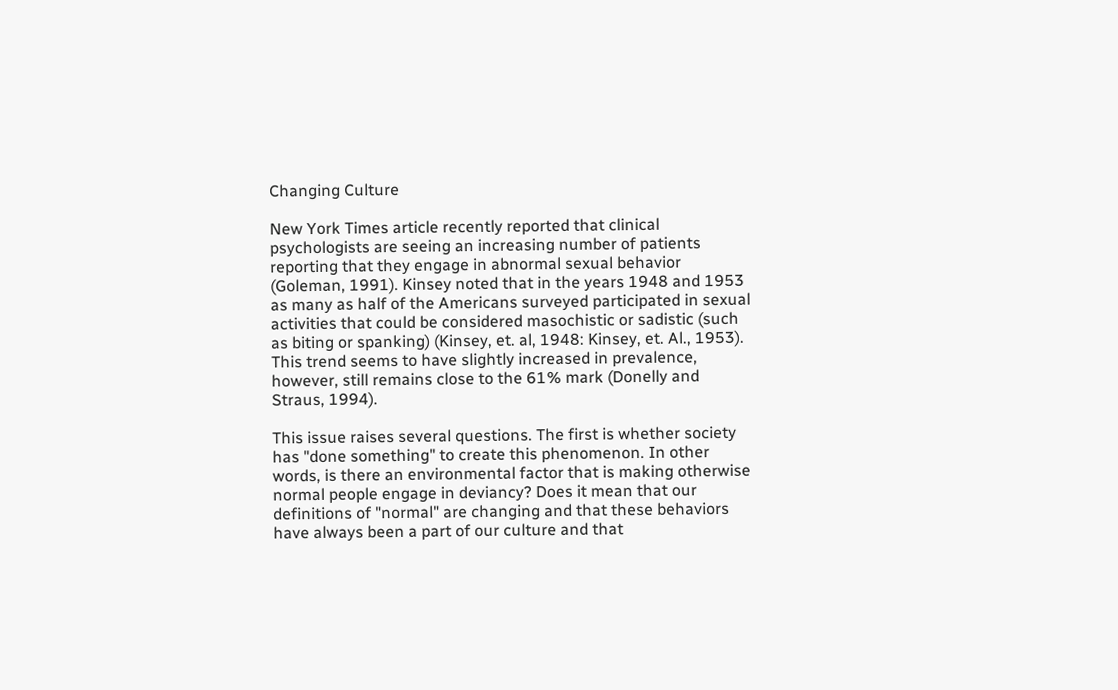Changing Culture

New York Times article recently reported that clinical psychologists are seeing an increasing number of patients reporting that they engage in abnormal sexual behavior (Goleman, 1991). Kinsey noted that in the years 1948 and 1953 as many as half of the Americans surveyed participated in sexual activities that could be considered masochistic or sadistic (such as biting or spanking) (Kinsey, et. al, 1948: Kinsey, et. Al., 1953). This trend seems to have slightly increased in prevalence, however, still remains close to the 61% mark (Donelly and Straus, 1994).

This issue raises several questions. The first is whether society has "done something" to create this phenomenon. In other words, is there an environmental factor that is making otherwise normal people engage in deviancy? Does it mean that our definitions of "normal" are changing and that these behaviors have always been a part of our culture and that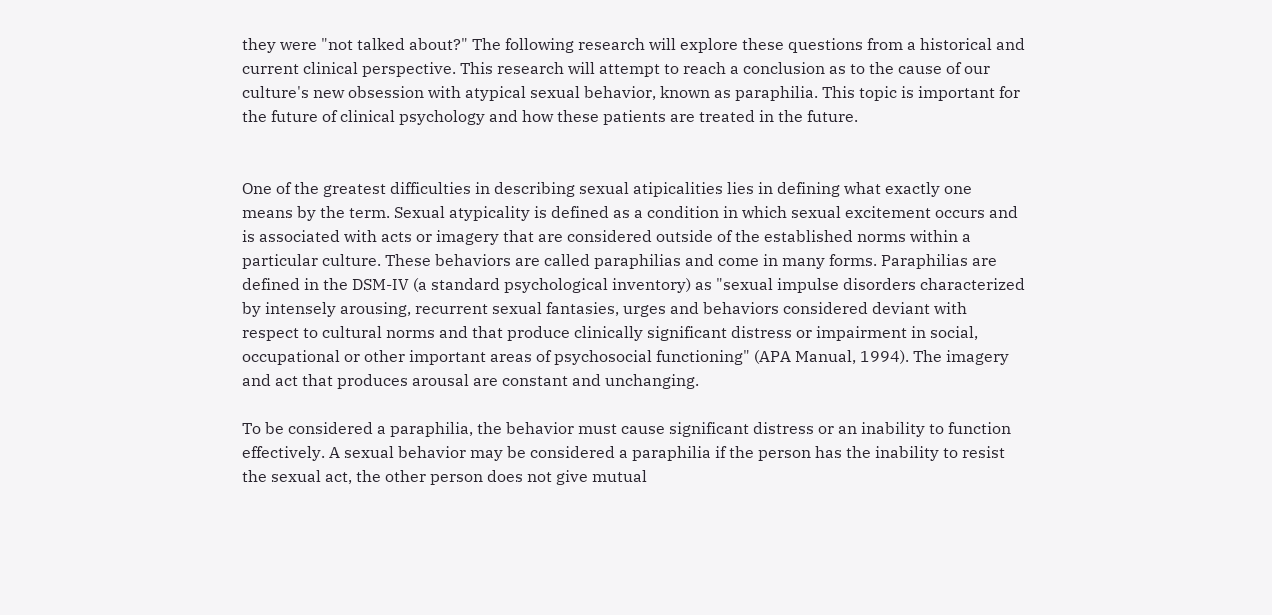they were "not talked about?" The following research will explore these questions from a historical and current clinical perspective. This research will attempt to reach a conclusion as to the cause of our culture's new obsession with atypical sexual behavior, known as paraphilia. This topic is important for the future of clinical psychology and how these patients are treated in the future.


One of the greatest difficulties in describing sexual atipicalities lies in defining what exactly one means by the term. Sexual atypicality is defined as a condition in which sexual excitement occurs and is associated with acts or imagery that are considered outside of the established norms within a particular culture. These behaviors are called paraphilias and come in many forms. Paraphilias are defined in the DSM-IV (a standard psychological inventory) as "sexual impulse disorders characterized by intensely arousing, recurrent sexual fantasies, urges and behaviors considered deviant with respect to cultural norms and that produce clinically significant distress or impairment in social, occupational or other important areas of psychosocial functioning" (APA Manual, 1994). The imagery and act that produces arousal are constant and unchanging.

To be considered a paraphilia, the behavior must cause significant distress or an inability to function effectively. A sexual behavior may be considered a paraphilia if the person has the inability to resist the sexual act, the other person does not give mutual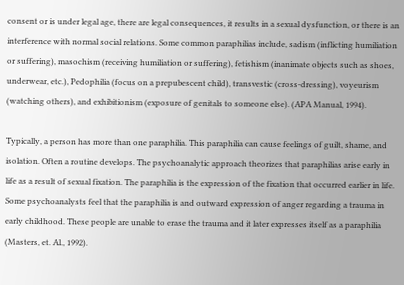consent or is under legal age, there are legal consequences, it results in a sexual dysfunction, or there is an interference with normal social relations. Some common paraphilias include, sadism (inflicting humiliation or suffering), masochism (receiving humiliation or suffering), fetishism (inanimate objects such as shoes, underwear, etc.), Pedophilia (focus on a prepubescent child), transvestic (cross-dressing), voyeurism (watching others), and exhibitionism (exposure of genitals to someone else). (APA Manual, 1994).

Typically, a person has more than one paraphilia. This paraphilia can cause feelings of guilt, shame, and isolation. Often a routine develops. The psychoanalytic approach theorizes that paraphilias arise early in life as a result of sexual fixation. The paraphilia is the expression of the fixation that occurred earlier in life. Some psychoanalysts feel that the paraphilia is and outward expression of anger regarding a trauma in early childhood. These people are unable to erase the trauma and it later expresses itself as a paraphilia (Masters, et. Al., 1992).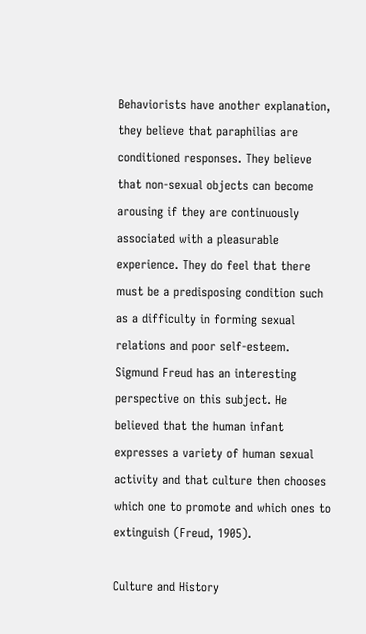Behaviorists have another explanation, they believe that paraphilias are conditioned responses. They believe that non-sexual objects can become arousing if they are continuously associated with a pleasurable experience. They do feel that there must be a predisposing condition such as a difficulty in forming sexual relations and poor self-esteem. Sigmund Freud has an interesting perspective on this subject. He believed that the human infant expresses a variety of human sexual activity and that culture then chooses which one to promote and which ones to extinguish (Freud, 1905).

Culture and History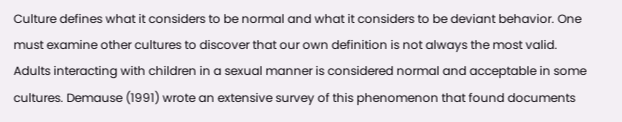Culture defines what it considers to be normal and what it considers to be deviant behavior. One must examine other cultures to discover that our own definition is not always the most valid. Adults interacting with children in a sexual manner is considered normal and acceptable in some cultures. Demause (1991) wrote an extensive survey of this phenomenon that found documents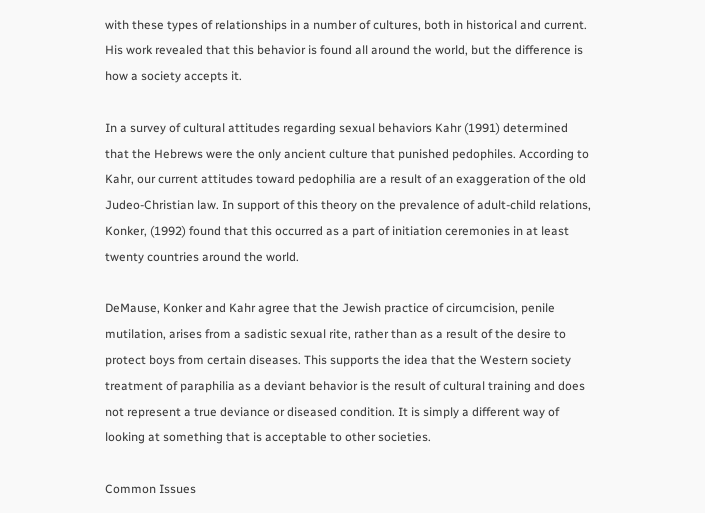with these types of relationships in a number of cultures, both in historical and current. His work revealed that this behavior is found all around the world, but the difference is how a society accepts it.

In a survey of cultural attitudes regarding sexual behaviors Kahr (1991) determined that the Hebrews were the only ancient culture that punished pedophiles. According to Kahr, our current attitudes toward pedophilia are a result of an exaggeration of the old Judeo-Christian law. In support of this theory on the prevalence of adult-child relations, Konker, (1992) found that this occurred as a part of initiation ceremonies in at least twenty countries around the world.

DeMause, Konker and Kahr agree that the Jewish practice of circumcision, penile mutilation, arises from a sadistic sexual rite, rather than as a result of the desire to protect boys from certain diseases. This supports the idea that the Western society treatment of paraphilia as a deviant behavior is the result of cultural training and does not represent a true deviance or diseased condition. It is simply a different way of looking at something that is acceptable to other societies.

Common Issues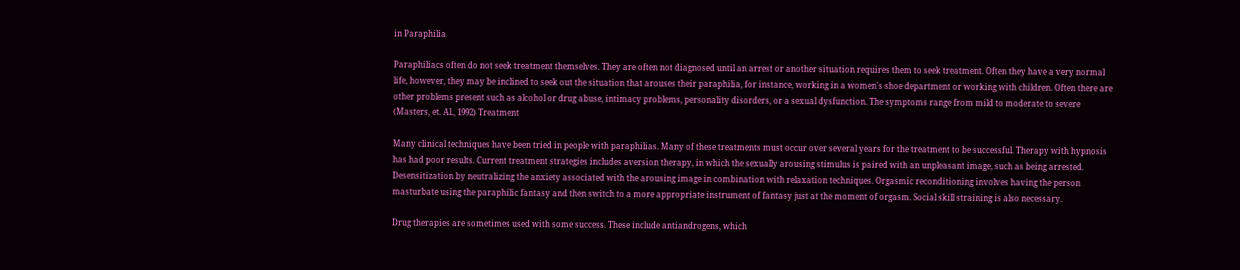in Paraphilia

Paraphiliacs often do not seek treatment themselves. They are often not diagnosed until an arrest or another situation requires them to seek treatment. Often they have a very normal life, however, they may be inclined to seek out the situation that arouses their paraphilia, for instance, working in a women's shoe department or working with children. Often there are other problems present such as alcohol or drug abuse, intimacy problems, personality disorders, or a sexual dysfunction. The symptoms range from mild to moderate to severe (Masters, et. Al., 1992) Treatment

Many clinical techniques have been tried in people with paraphilias. Many of these treatments must occur over several years for the treatment to be successful. Therapy with hypnosis has had poor results. Current treatment strategies includes aversion therapy, in which the sexually arousing stimulus is paired with an unpleasant image, such as being arrested. Desensitization by neutralizing the anxiety associated with the arousing image in combination with relaxation techniques. Orgasmic reconditioning involves having the person masturbate using the paraphilic fantasy and then switch to a more appropriate instrument of fantasy just at the moment of orgasm. Social skill straining is also necessary.

Drug therapies are sometimes used with some success. These include antiandrogens, which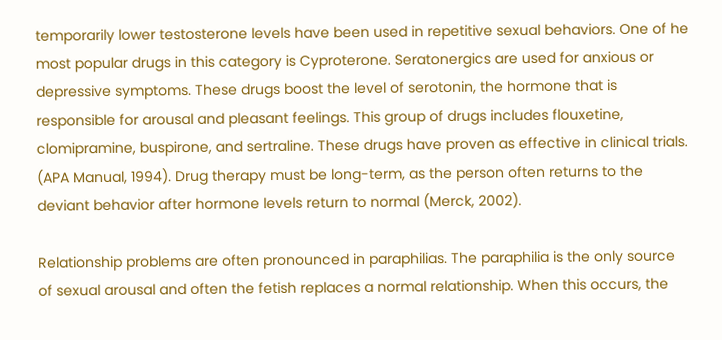temporarily lower testosterone levels have been used in repetitive sexual behaviors. One of he most popular drugs in this category is Cyproterone. Seratonergics are used for anxious or depressive symptoms. These drugs boost the level of serotonin, the hormone that is responsible for arousal and pleasant feelings. This group of drugs includes flouxetine, clomipramine, buspirone, and sertraline. These drugs have proven as effective in clinical trials. (APA Manual, 1994). Drug therapy must be long-term, as the person often returns to the deviant behavior after hormone levels return to normal (Merck, 2002).

Relationship problems are often pronounced in paraphilias. The paraphilia is the only source of sexual arousal and often the fetish replaces a normal relationship. When this occurs, the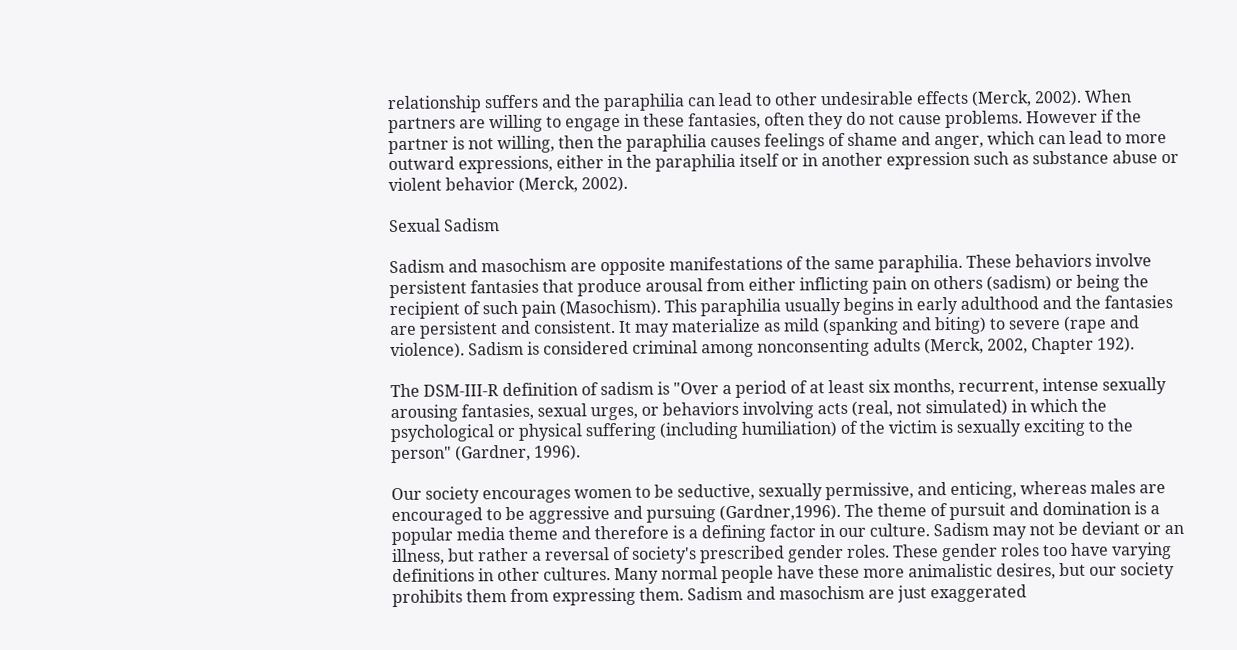relationship suffers and the paraphilia can lead to other undesirable effects (Merck, 2002). When partners are willing to engage in these fantasies, often they do not cause problems. However if the partner is not willing, then the paraphilia causes feelings of shame and anger, which can lead to more outward expressions, either in the paraphilia itself or in another expression such as substance abuse or violent behavior (Merck, 2002).

Sexual Sadism

Sadism and masochism are opposite manifestations of the same paraphilia. These behaviors involve persistent fantasies that produce arousal from either inflicting pain on others (sadism) or being the recipient of such pain (Masochism). This paraphilia usually begins in early adulthood and the fantasies are persistent and consistent. It may materialize as mild (spanking and biting) to severe (rape and violence). Sadism is considered criminal among nonconsenting adults (Merck, 2002, Chapter 192).

The DSM-III-R definition of sadism is "Over a period of at least six months, recurrent, intense sexually arousing fantasies, sexual urges, or behaviors involving acts (real, not simulated) in which the psychological or physical suffering (including humiliation) of the victim is sexually exciting to the person" (Gardner, 1996).

Our society encourages women to be seductive, sexually permissive, and enticing, whereas males are encouraged to be aggressive and pursuing (Gardner,1996). The theme of pursuit and domination is a popular media theme and therefore is a defining factor in our culture. Sadism may not be deviant or an illness, but rather a reversal of society's prescribed gender roles. These gender roles too have varying definitions in other cultures. Many normal people have these more animalistic desires, but our society prohibits them from expressing them. Sadism and masochism are just exaggerated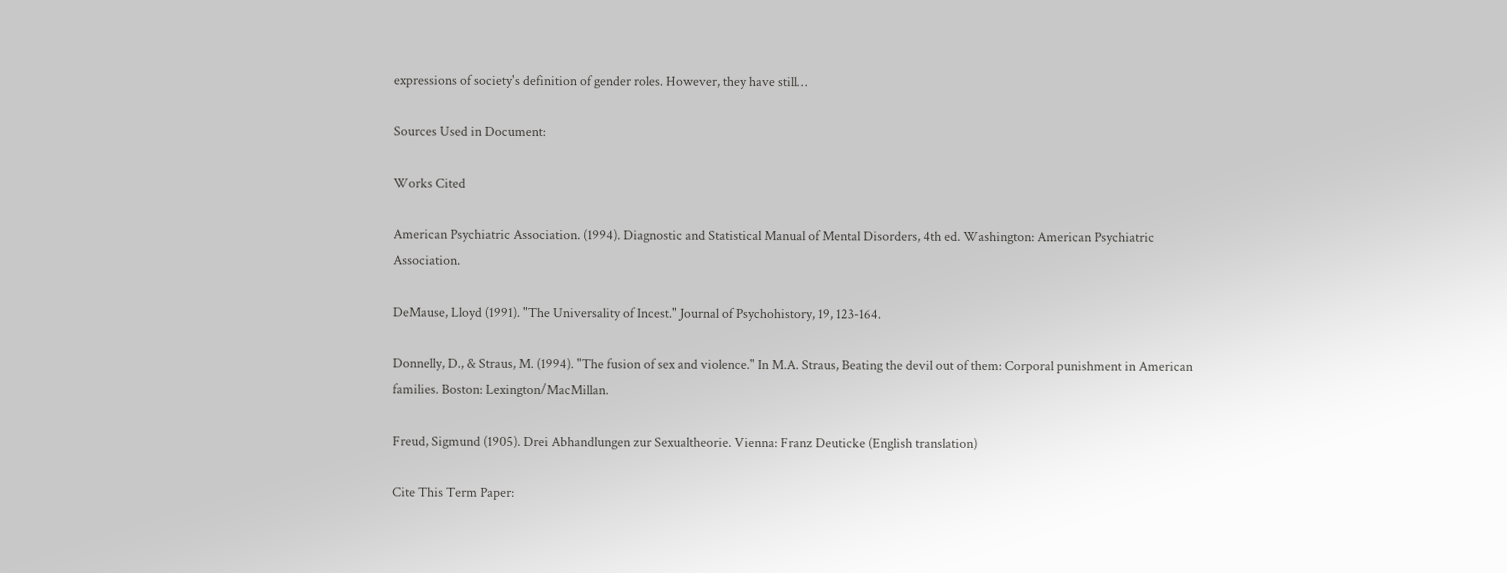expressions of society's definition of gender roles. However, they have still…

Sources Used in Document:

Works Cited

American Psychiatric Association. (1994). Diagnostic and Statistical Manual of Mental Disorders, 4th ed. Washington: American Psychiatric Association.

DeMause, Lloyd (1991). "The Universality of Incest." Journal of Psychohistory, 19, 123-164.

Donnelly, D., & Straus, M. (1994). "The fusion of sex and violence." In M.A. Straus, Beating the devil out of them: Corporal punishment in American families. Boston: Lexington/MacMillan.

Freud, Sigmund (1905). Drei Abhandlungen zur Sexualtheorie. Vienna: Franz Deuticke (English translation)

Cite This Term Paper: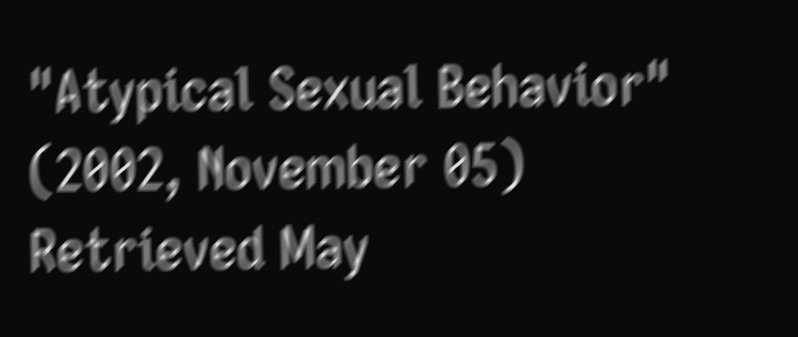"Atypical Sexual Behavior" (2002, November 05) Retrieved May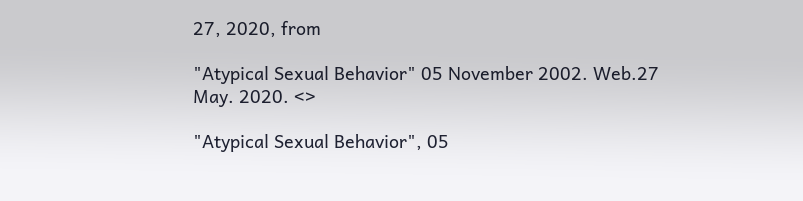27, 2020, from

"Atypical Sexual Behavior" 05 November 2002. Web.27 May. 2020. <>

"Atypical Sexual Behavior", 05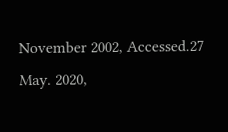November 2002, Accessed.27 May. 2020,